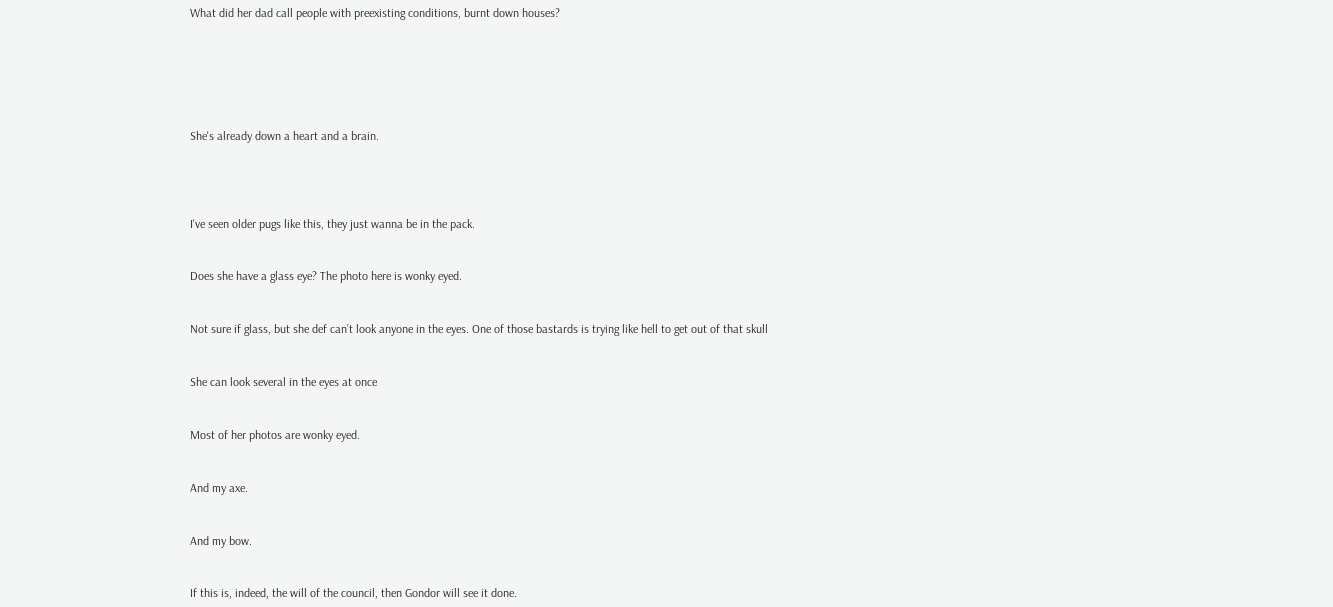What did her dad call people with preexisting conditions, burnt down houses?






She's already down a heart and a brain.




I've seen older pugs like this, they just wanna be in the pack.


Does she have a glass eye? The photo here is wonky eyed.


Not sure if glass, but she def can’t look anyone in the eyes. One of those bastards is trying like hell to get out of that skull


She can look several in the eyes at once


Most of her photos are wonky eyed.


And my axe.


And my bow.


If this is, indeed, the will of the council, then Gondor will see it done.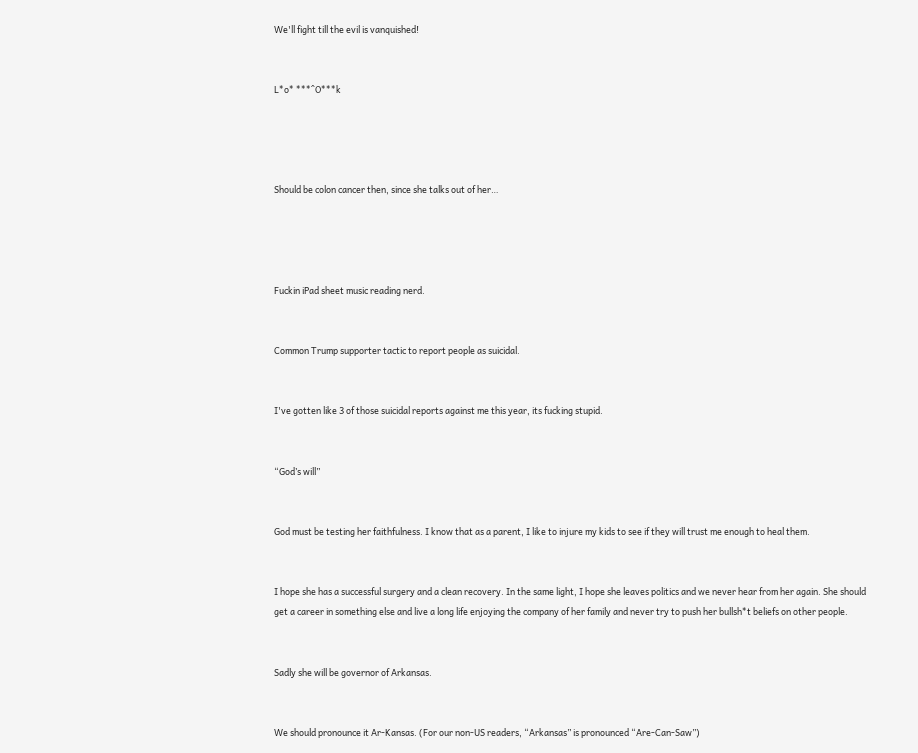We'll fight till the evil is vanquished!


L*o* ***^O***k




Should be colon cancer then, since she talks out of her…




Fuckin iPad sheet music reading nerd.


Common Trump supporter tactic to report people as suicidal.


I've gotten like 3 of those suicidal reports against me this year, its fucking stupid.


“God’s will”


God must be testing her faithfulness. I know that as a parent, I like to injure my kids to see if they will trust me enough to heal them.


I hope she has a successful surgery and a clean recovery. In the same light, I hope she leaves politics and we never hear from her again. She should get a career in something else and live a long life enjoying the company of her family and never try to push her bullsh*t beliefs on other people.


Sadly she will be governor of Arkansas.


We should pronounce it Ar-Kansas. (For our non-US readers, “Arkansas” is pronounced “Are-Can-Saw”)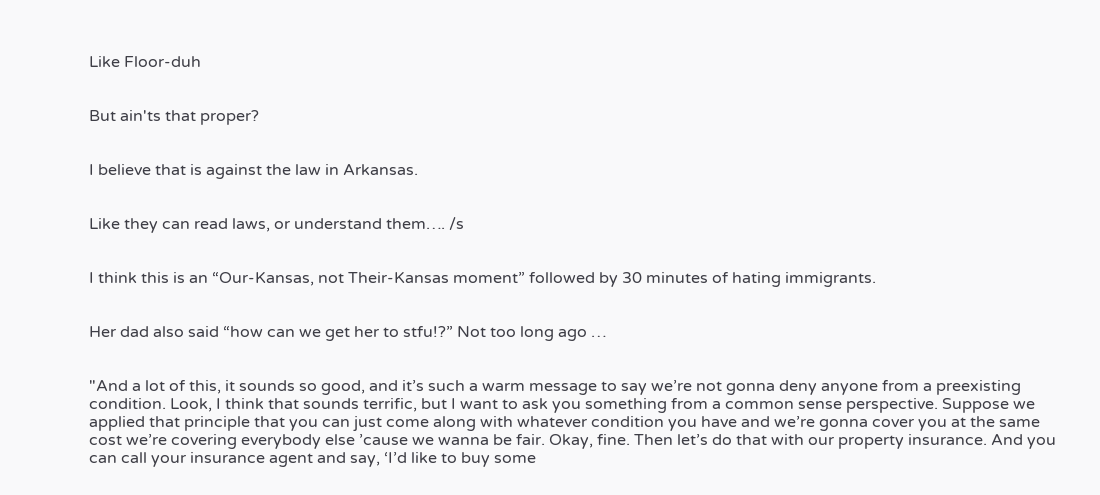Like Floor-duh


But ain'ts that proper?


I believe that is against the law in Arkansas.


Like they can read laws, or understand them…. /s


I think this is an “Our-Kansas, not Their-Kansas moment” followed by 30 minutes of hating immigrants.


Her dad also said “how can we get her to stfu!?” Not too long ago …


"And a lot of this, it sounds so good, and it’s such a warm message to say we’re not gonna deny anyone from a preexisting condition. Look, I think that sounds terrific, but I want to ask you something from a common sense perspective. Suppose we applied that principle that you can just come along with whatever condition you have and we’re gonna cover you at the same cost we’re covering everybody else ’cause we wanna be fair. Okay, fine. Then let’s do that with our property insurance. And you can call your insurance agent and say, ‘I’d like to buy some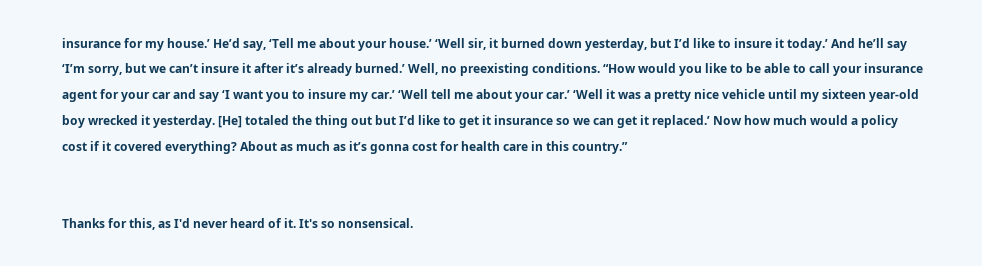insurance for my house.’ He’d say, ‘Tell me about your house.’ ‘Well sir, it burned down yesterday, but I’d like to insure it today.’ And he’ll say ‘I’m sorry, but we can’t insure it after it’s already burned.’ Well, no preexisting conditions. “How would you like to be able to call your insurance agent for your car and say ‘I want you to insure my car.’ ‘Well tell me about your car.’ ‘Well it was a pretty nice vehicle until my sixteen year-old boy wrecked it yesterday. [He] totaled the thing out but I’d like to get it insurance so we can get it replaced.’ Now how much would a policy cost if it covered everything? About as much as it’s gonna cost for health care in this country.”


Thanks for this, as I'd never heard of it. It's so nonsensical.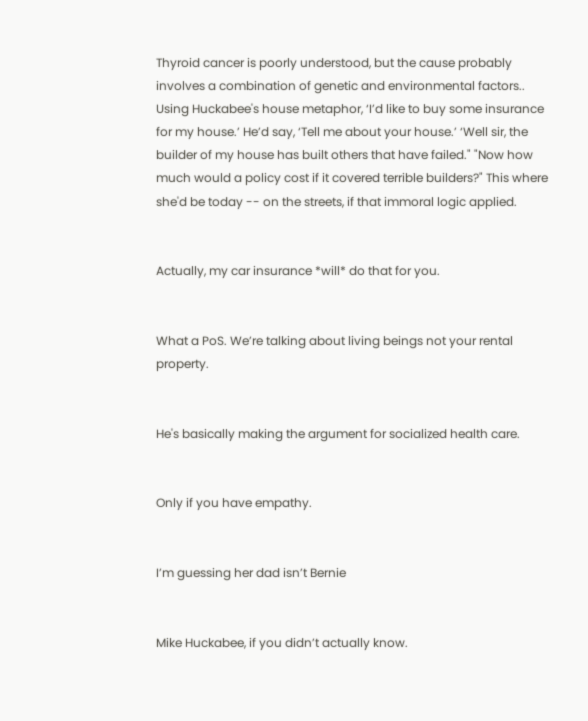Thyroid cancer is poorly understood, but the cause probably involves a combination of genetic and environmental factors.. Using Huckabee's house metaphor, ‘I’d like to buy some insurance for my house.’ He’d say, ‘Tell me about your house.’ ‘Well sir, the builder of my house has built others that have failed." "Now how much would a policy cost if it covered terrible builders?" This where she'd be today -- on the streets, if that immoral logic applied.


Actually, my car insurance *will* do that for you.


What a PoS. We’re talking about living beings not your rental property.


He's basically making the argument for socialized health care.


Only if you have empathy.


I’m guessing her dad isn’t Bernie


Mike Huckabee, if you didn’t actually know.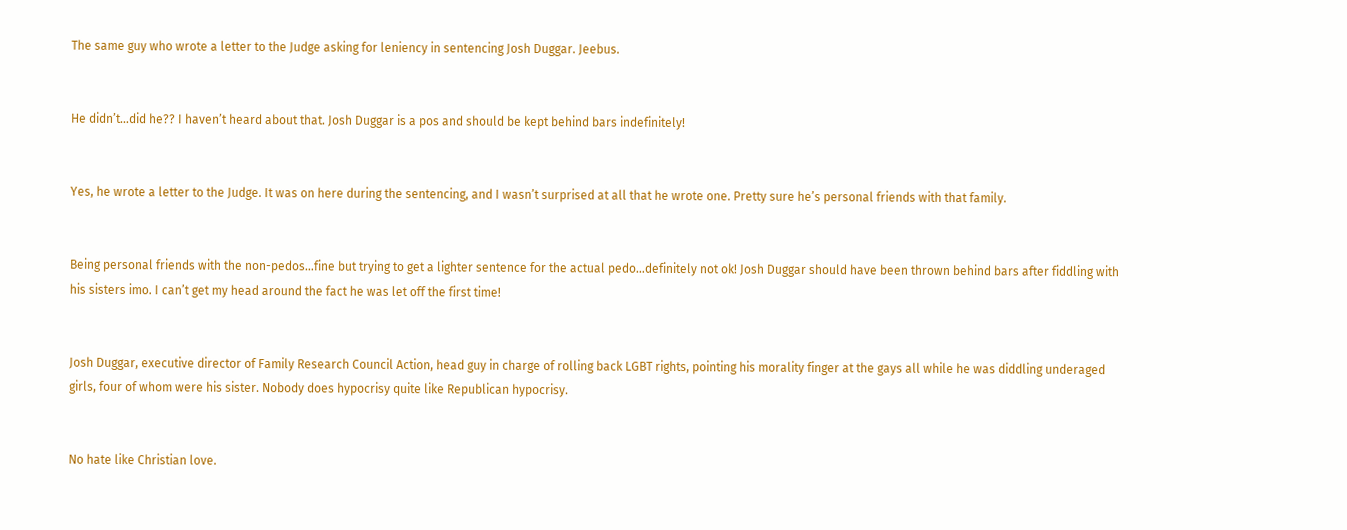The same guy who wrote a letter to the Judge asking for leniency in sentencing Josh Duggar. Jeebus.


He didn’t…did he?? I haven’t heard about that. Josh Duggar is a pos and should be kept behind bars indefinitely!


Yes, he wrote a letter to the Judge. It was on here during the sentencing, and I wasn’t surprised at all that he wrote one. Pretty sure he’s personal friends with that family.


Being personal friends with the non-pedos…fine but trying to get a lighter sentence for the actual pedo…definitely not ok! Josh Duggar should have been thrown behind bars after fiddling with his sisters imo. I can’t get my head around the fact he was let off the first time!


Josh Duggar, executive director of Family Research Council Action, head guy in charge of rolling back LGBT rights, pointing his morality finger at the gays all while he was diddling underaged girls, four of whom were his sister. Nobody does hypocrisy quite like Republican hypocrisy.


No hate like Christian love.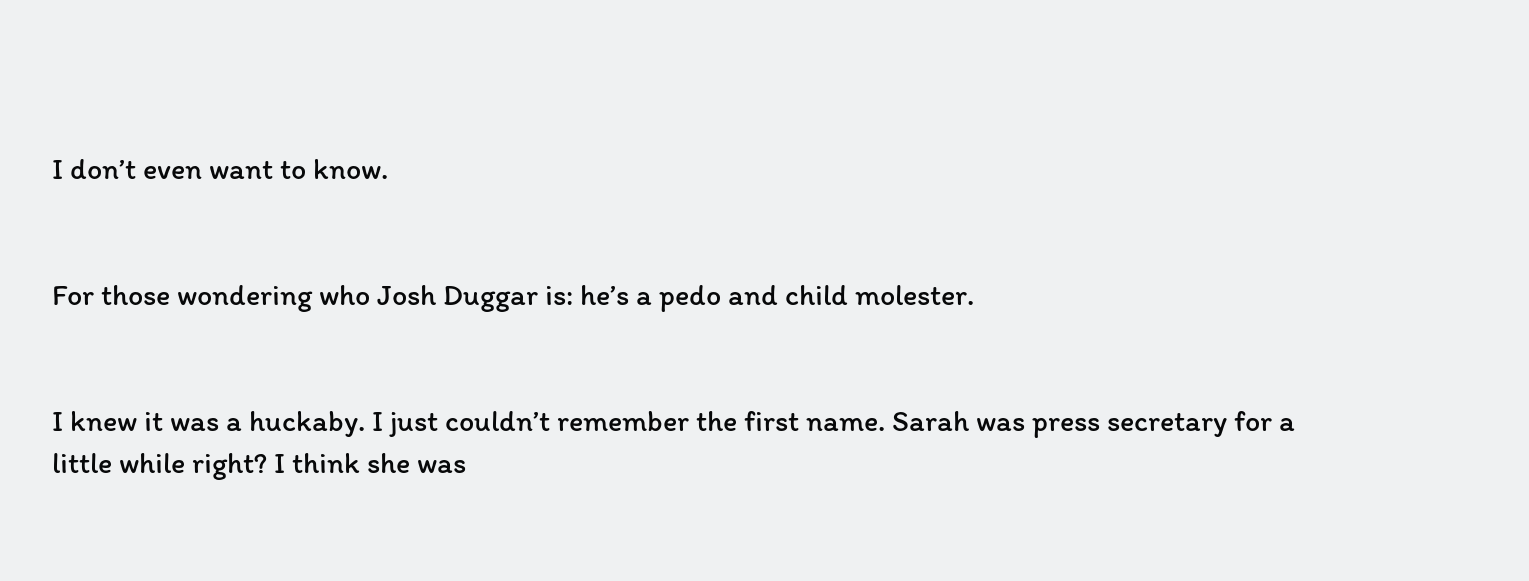I don’t even want to know.


For those wondering who Josh Duggar is: he’s a pedo and child molester.


I knew it was a huckaby. I just couldn’t remember the first name. Sarah was press secretary for a little while right? I think she was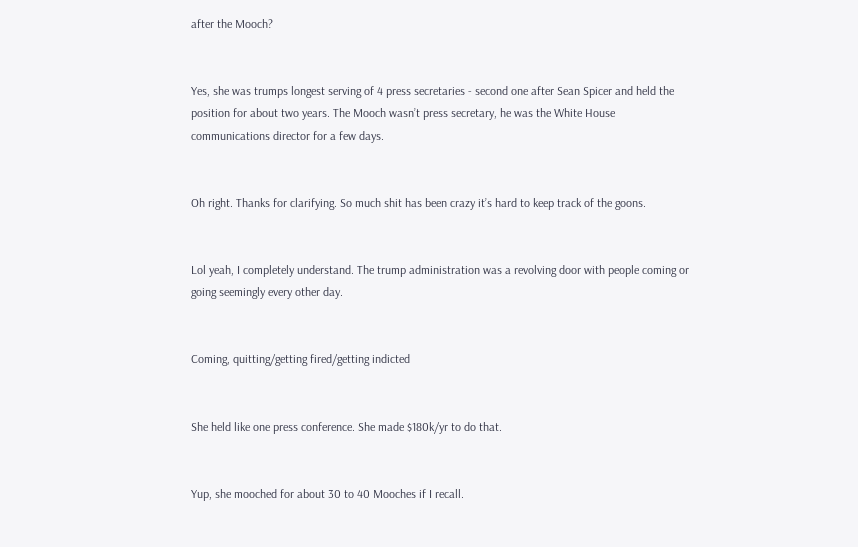after the Mooch?


Yes, she was trumps longest serving of 4 press secretaries - second one after Sean Spicer and held the position for about two years. The Mooch wasn’t press secretary, he was the White House communications director for a few days.


Oh right. Thanks for clarifying. So much shit has been crazy it’s hard to keep track of the goons.


Lol yeah, I completely understand. The trump administration was a revolving door with people coming or going seemingly every other day.


Coming, quitting/getting fired/getting indicted


She held like one press conference. She made $180k/yr to do that.


Yup, she mooched for about 30 to 40 Mooches if I recall.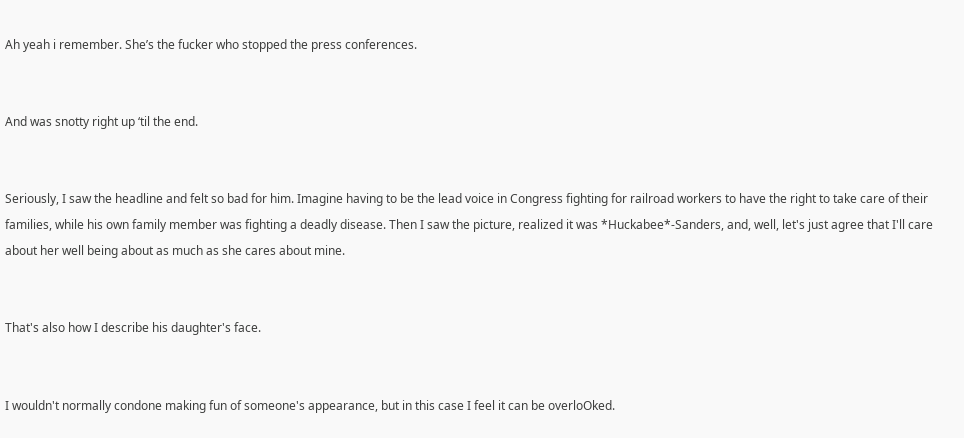Ah yeah i remember. She’s the fucker who stopped the press conferences.


And was snotty right up ‘til the end.


Seriously, I saw the headline and felt so bad for him. Imagine having to be the lead voice in Congress fighting for railroad workers to have the right to take care of their families, while his own family member was fighting a deadly disease. Then I saw the picture, realized it was *Huckabee*-Sanders, and, well, let's just agree that I'll care about her well being about as much as she cares about mine.


That's also how I describe his daughter's face.


I wouldn't normally condone making fun of someone's appearance, but in this case I feel it can be overloOked.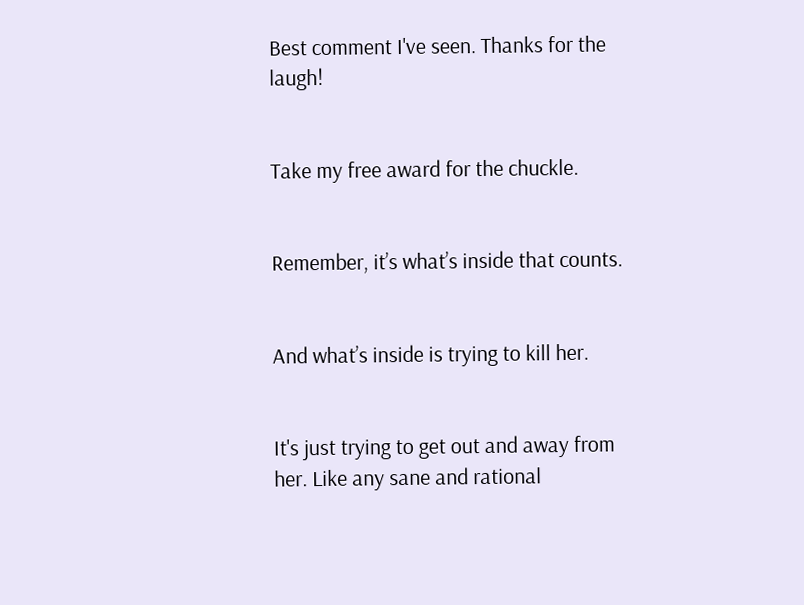Best comment I've seen. Thanks for the laugh!


Take my free award for the chuckle.


Remember, it’s what’s inside that counts.


And what’s inside is trying to kill her.


It's just trying to get out and away from her. Like any sane and rational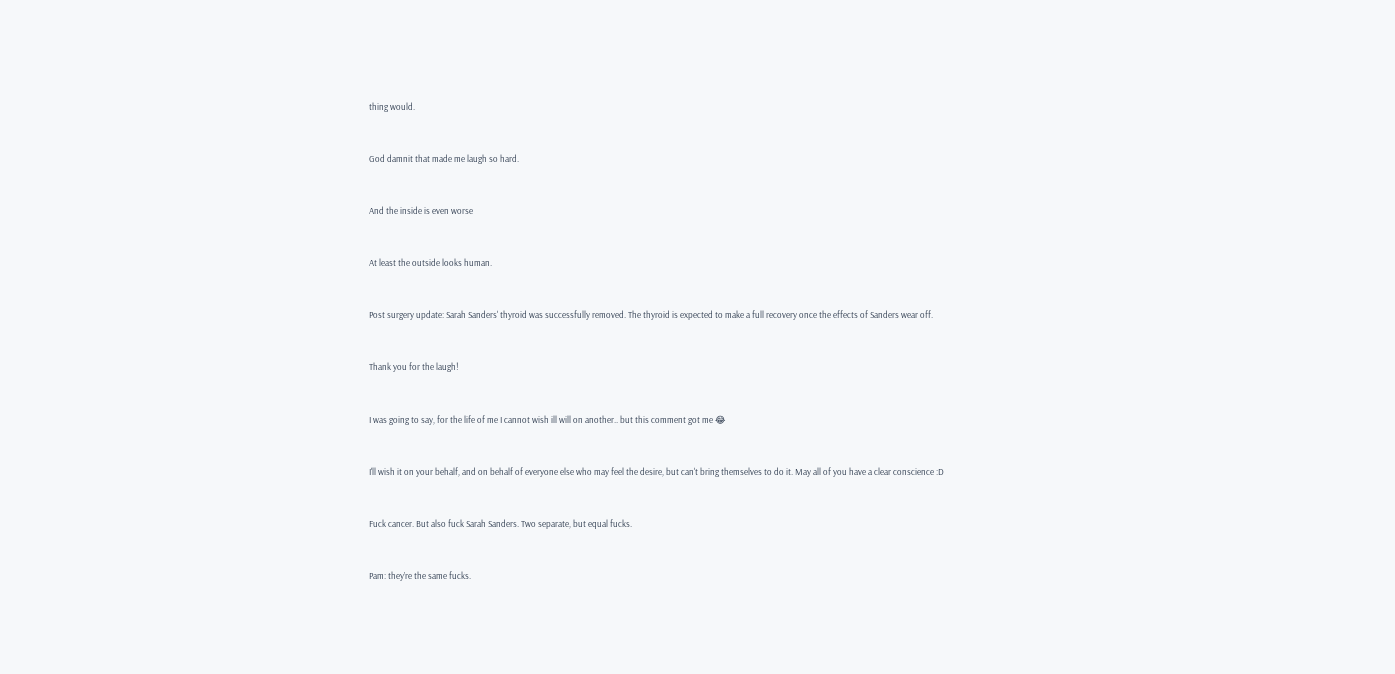thing would.


God damnit that made me laugh so hard.


And the inside is even worse


At least the outside looks human.


Post surgery update: Sarah Sanders' thyroid was successfully removed. The thyroid is expected to make a full recovery once the effects of Sanders wear off.


Thank you for the laugh!


I was going to say, for the life of me I cannot wish ill will on another.. but this comment got me 😂


I'll wish it on your behalf, and on behalf of everyone else who may feel the desire, but can't bring themselves to do it. May all of you have a clear conscience :D


Fuck cancer. But also fuck Sarah Sanders. Two separate, but equal fucks.


Pam: they’re the same fucks.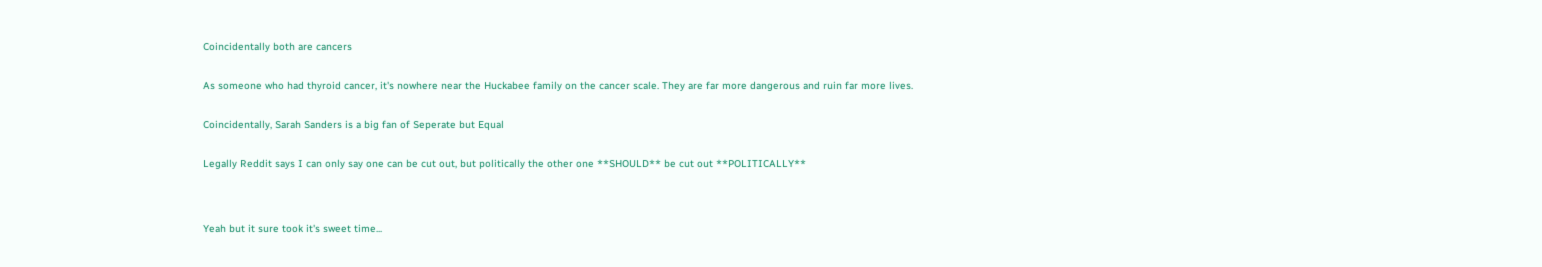Coincidentally both are cancers


As someone who had thyroid cancer, it's nowhere near the Huckabee family on the cancer scale. They are far more dangerous and ruin far more lives.


Coincidentally, Sarah Sanders is a big fan of Seperate but Equal


Legally Reddit says I can only say one can be cut out, but politically the other one **SHOULD** be cut out **POLITICALLY**




Yeah but it sure took it's sweet time...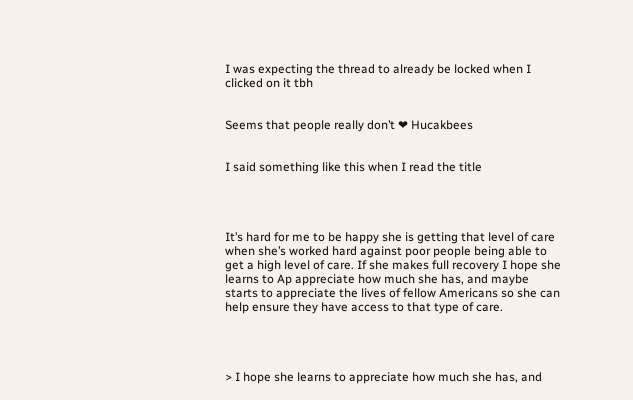I was expecting the thread to already be locked when I clicked on it tbh


Seems that people really don’t ❤ Hucakbees


I said something like this when I read the title




It’s hard for me to be happy she is getting that level of care when she’s worked hard against poor people being able to get a high level of care. If she makes full recovery I hope she learns to Ap appreciate how much she has, and maybe starts to appreciate the lives of fellow Americans so she can help ensure they have access to that type of care.




> I hope she learns to appreciate how much she has, and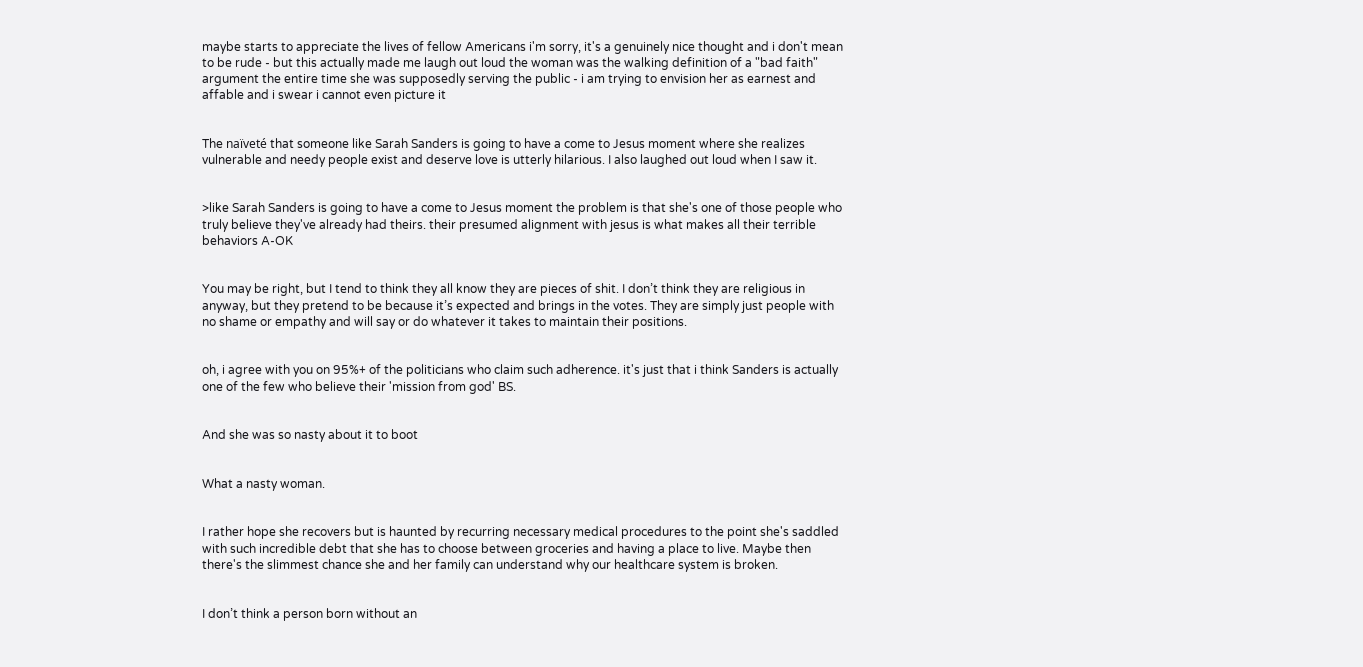maybe starts to appreciate the lives of fellow Americans i'm sorry, it's a genuinely nice thought and i don't mean to be rude - but this actually made me laugh out loud the woman was the walking definition of a "bad faith" argument the entire time she was supposedly serving the public - i am trying to envision her as earnest and affable and i swear i cannot even picture it


The naïveté that someone like Sarah Sanders is going to have a come to Jesus moment where she realizes vulnerable and needy people exist and deserve love is utterly hilarious. I also laughed out loud when I saw it.


>like Sarah Sanders is going to have a come to Jesus moment the problem is that she's one of those people who truly believe they've already had theirs. their presumed alignment with jesus is what makes all their terrible behaviors A-OK


You may be right, but I tend to think they all know they are pieces of shit. I don’t think they are religious in anyway, but they pretend to be because it’s expected and brings in the votes. They are simply just people with no shame or empathy and will say or do whatever it takes to maintain their positions.


oh, i agree with you on 95%+ of the politicians who claim such adherence. it's just that i think Sanders is actually one of the few who believe their 'mission from god' BS.


And she was so nasty about it to boot


What a nasty woman.


I rather hope she recovers but is haunted by recurring necessary medical procedures to the point she's saddled with such incredible debt that she has to choose between groceries and having a place to live. Maybe then there's the slimmest chance she and her family can understand why our healthcare system is broken.


I don’t think a person born without an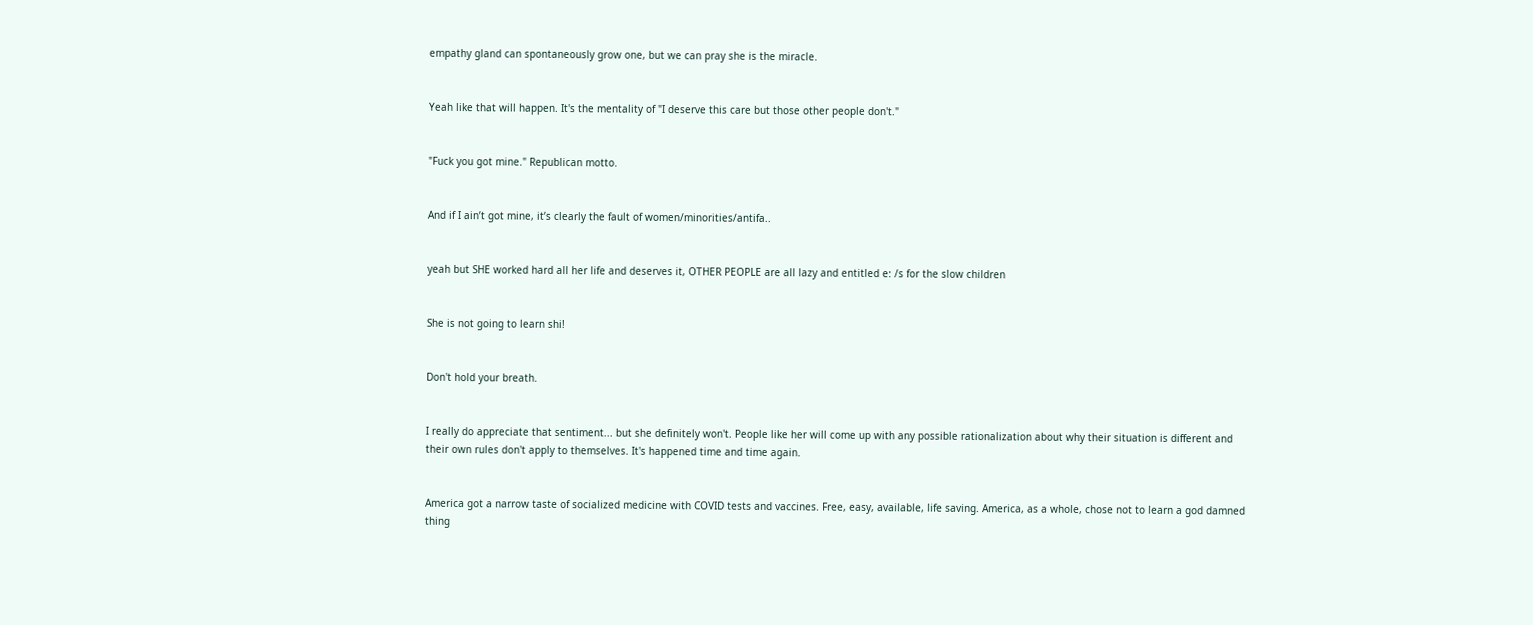empathy gland can spontaneously grow one, but we can pray she is the miracle.


Yeah like that will happen. It's the mentality of "I deserve this care but those other people don't."


"Fuck you got mine." Republican motto.


And if I ain’t got mine, it’s clearly the fault of women/minorities/antifa..


yeah but SHE worked hard all her life and deserves it, OTHER PEOPLE are all lazy and entitled e: /s for the slow children


She is not going to learn shi!


Don't hold your breath.


I really do appreciate that sentiment... but she definitely won't. People like her will come up with any possible rationalization about why their situation is different and their own rules don't apply to themselves. It's happened time and time again.


America got a narrow taste of socialized medicine with COVID tests and vaccines. Free, easy, available, life saving. America, as a whole, chose not to learn a god damned thing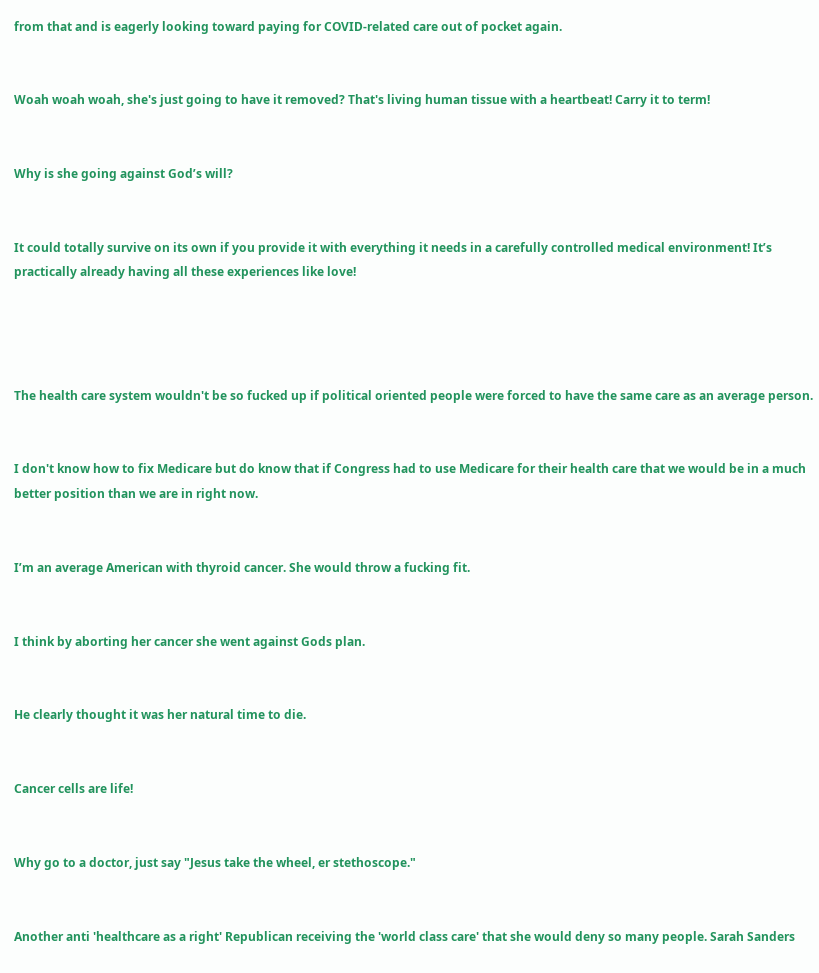from that and is eagerly looking toward paying for COVID-related care out of pocket again.


Woah woah woah, she's just going to have it removed? That's living human tissue with a heartbeat! Carry it to term!


Why is she going against God’s will?


It could totally survive on its own if you provide it with everything it needs in a carefully controlled medical environment! It’s practically already having all these experiences like love!




The health care system wouldn't be so fucked up if political oriented people were forced to have the same care as an average person.


I don't know how to fix Medicare but do know that if Congress had to use Medicare for their health care that we would be in a much better position than we are in right now.


I’m an average American with thyroid cancer. She would throw a fucking fit.


I think by aborting her cancer she went against Gods plan.


He clearly thought it was her natural time to die.


Cancer cells are life!


Why go to a doctor, just say "Jesus take the wheel, er stethoscope."


Another anti 'healthcare as a right' Republican receiving the 'world class care' that she would deny so many people. Sarah Sanders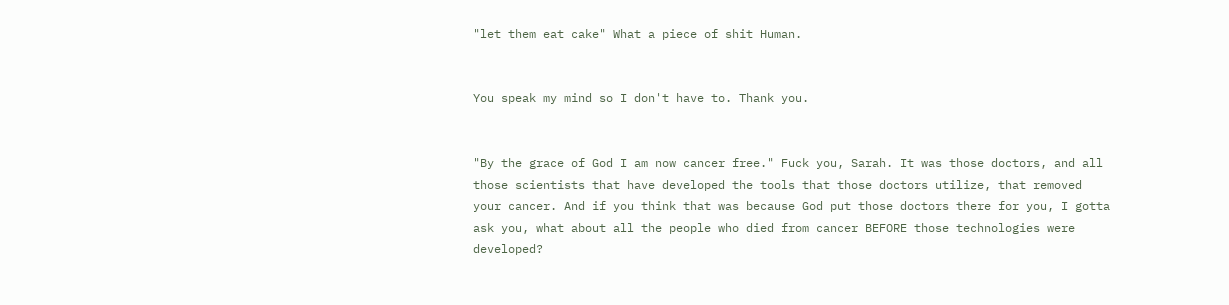"let them eat cake" What a piece of shit Human.


You speak my mind so I don't have to. Thank you.


"By the grace of God I am now cancer free." Fuck you, Sarah. It was those doctors, and all those scientists that have developed the tools that those doctors utilize, that removed your cancer. And if you think that was because God put those doctors there for you, I gotta ask you, what about all the people who died from cancer BEFORE those technologies were developed?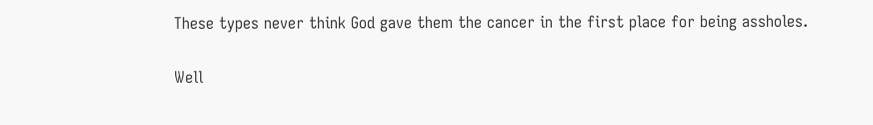These types never think God gave them the cancer in the first place for being assholes.


Well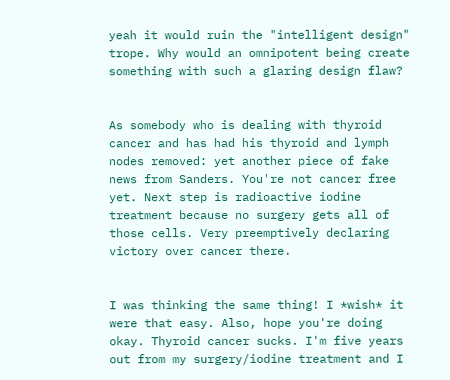yeah it would ruin the "intelligent design" trope. Why would an omnipotent being create something with such a glaring design flaw?


As somebody who is dealing with thyroid cancer and has had his thyroid and lymph nodes removed: yet another piece of fake news from Sanders. You're not cancer free yet. Next step is radioactive iodine treatment because no surgery gets all of those cells. Very preemptively declaring victory over cancer there.


I was thinking the same thing! I *wish* it were that easy. Also, hope you're doing okay. Thyroid cancer sucks. I'm five years out from my surgery/iodine treatment and I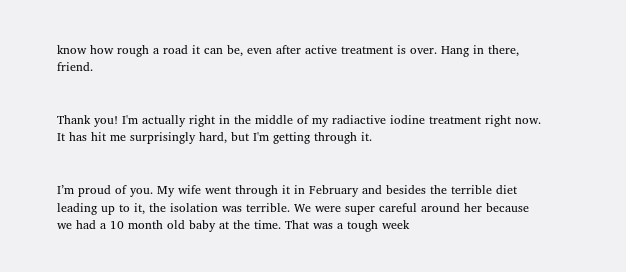know how rough a road it can be, even after active treatment is over. Hang in there, friend.


Thank you! I'm actually right in the middle of my radiactive iodine treatment right now. It has hit me surprisingly hard, but I'm getting through it.


I’m proud of you. My wife went through it in February and besides the terrible diet leading up to it, the isolation was terrible. We were super careful around her because we had a 10 month old baby at the time. That was a tough week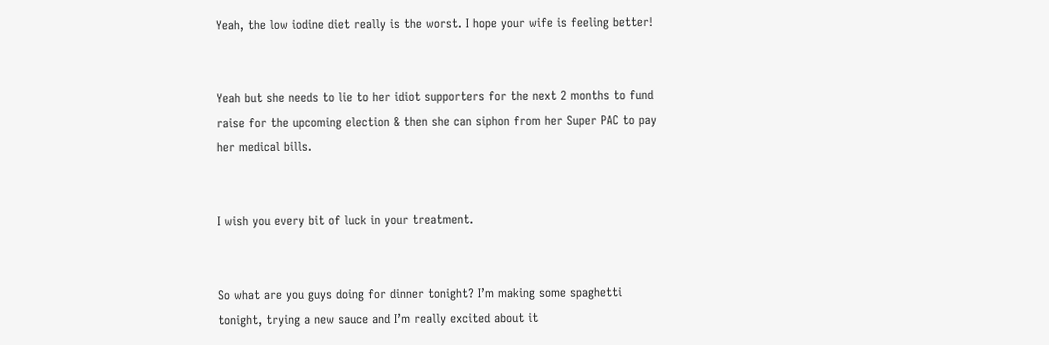Yeah, the low iodine diet really is the worst. I hope your wife is feeling better!


Yeah but she needs to lie to her idiot supporters for the next 2 months to fund raise for the upcoming election & then she can siphon from her Super PAC to pay her medical bills.


I wish you every bit of luck in your treatment.


So what are you guys doing for dinner tonight? I’m making some spaghetti tonight, trying a new sauce and I’m really excited about it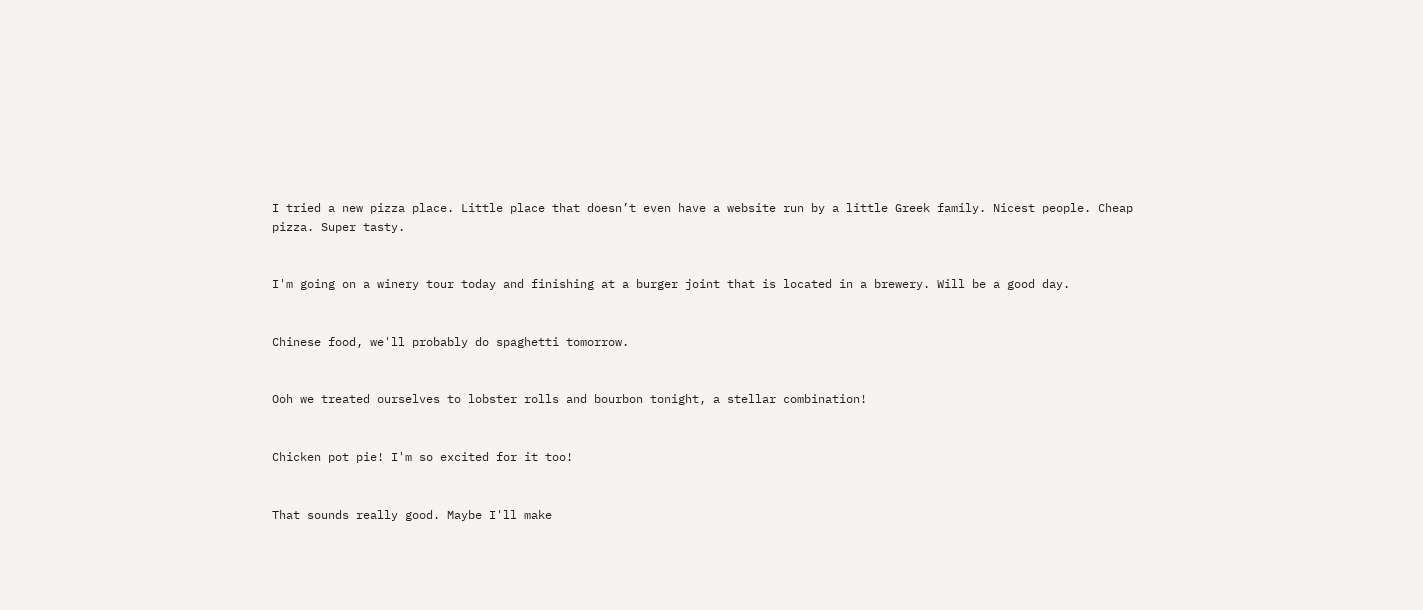I tried a new pizza place. Little place that doesn’t even have a website run by a little Greek family. Nicest people. Cheap pizza. Super tasty.


I'm going on a winery tour today and finishing at a burger joint that is located in a brewery. Will be a good day.


Chinese food, we'll probably do spaghetti tomorrow.


Ooh we treated ourselves to lobster rolls and bourbon tonight, a stellar combination!


Chicken pot pie! I'm so excited for it too!


That sounds really good. Maybe I'll make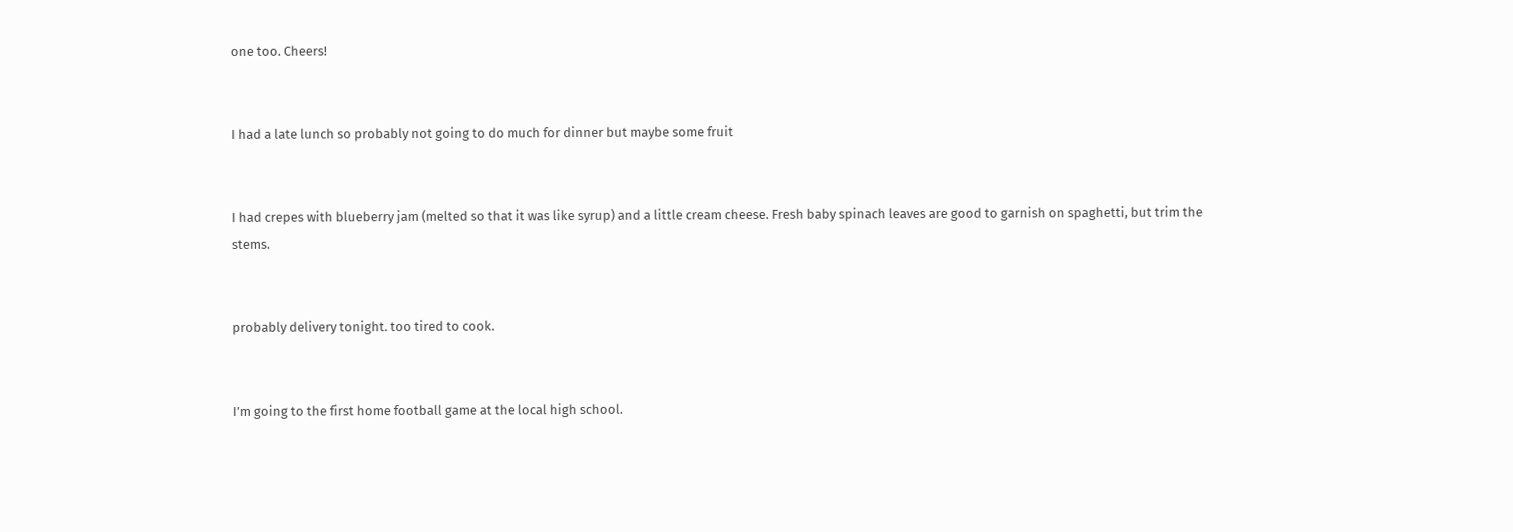one too. Cheers!


I had a late lunch so probably not going to do much for dinner but maybe some fruit


I had crepes with blueberry jam (melted so that it was like syrup) and a little cream cheese. Fresh baby spinach leaves are good to garnish on spaghetti, but trim the stems.


probably delivery tonight. too tired to cook.


I’m going to the first home football game at the local high school.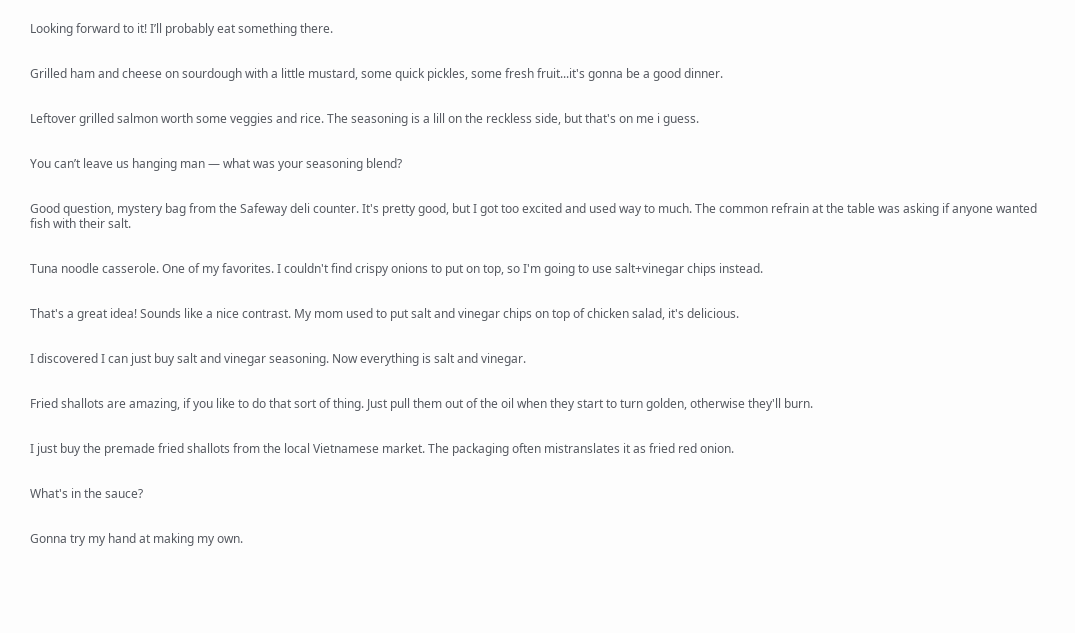Looking forward to it! I’ll probably eat something there.


Grilled ham and cheese on sourdough with a little mustard, some quick pickles, some fresh fruit...it's gonna be a good dinner.


Leftover grilled salmon worth some veggies and rice. The seasoning is a lill on the reckless side, but that's on me i guess.


You can’t leave us hanging man — what was your seasoning blend?


Good question, mystery bag from the Safeway deli counter. It's pretty good, but I got too excited and used way to much. The common refrain at the table was asking if anyone wanted fish with their salt.


Tuna noodle casserole. One of my favorites. I couldn't find crispy onions to put on top, so I'm going to use salt+vinegar chips instead.


That's a great idea! Sounds like a nice contrast. My mom used to put salt and vinegar chips on top of chicken salad, it's delicious.


I discovered I can just buy salt and vinegar seasoning. Now everything is salt and vinegar.


Fried shallots are amazing, if you like to do that sort of thing. Just pull them out of the oil when they start to turn golden, otherwise they'll burn.


I just buy the premade fried shallots from the local Vietnamese market. The packaging often mistranslates it as fried red onion.


What's in the sauce?


Gonna try my hand at making my own.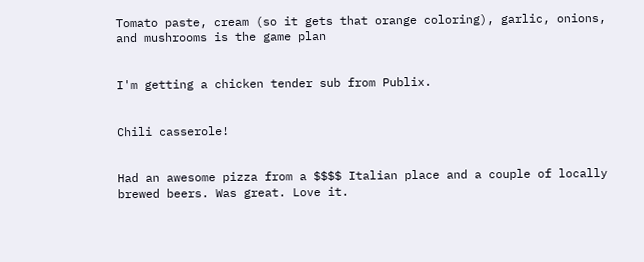Tomato paste, cream (so it gets that orange coloring), garlic, onions, and mushrooms is the game plan


I'm getting a chicken tender sub from Publix.


Chili casserole!


Had an awesome pizza from a $$$$ Italian place and a couple of locally brewed beers. Was great. Love it.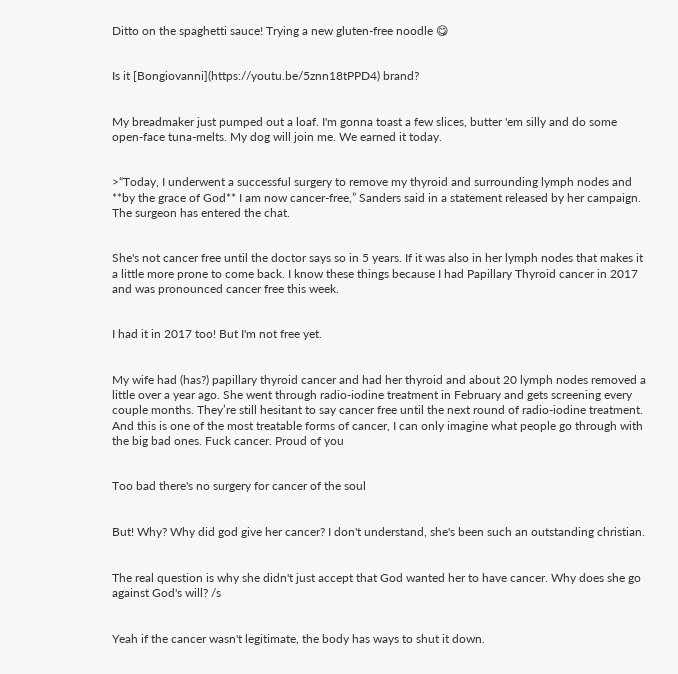Ditto on the spaghetti sauce! Trying a new gluten-free noodle 😋


Is it [Bongiovanni](https://youtu.be/5znn18tPPD4) brand?


My breadmaker just pumped out a loaf. I'm gonna toast a few slices, butter 'em silly and do some open-face tuna-melts. My dog will join me. We earned it today.


>“Today, I underwent a successful surgery to remove my thyroid and surrounding lymph nodes and **by the grace of God** I am now cancer-free,” Sanders said in a statement released by her campaign. The surgeon has entered the chat.


She's not cancer free until the doctor says so in 5 years. If it was also in her lymph nodes that makes it a little more prone to come back. I know these things because I had Papillary Thyroid cancer in 2017 and was pronounced cancer free this week.


I had it in 2017 too! But I'm not free yet.


My wife had (has?) papillary thyroid cancer and had her thyroid and about 20 lymph nodes removed a little over a year ago. She went through radio-iodine treatment in February and gets screening every couple months. They’re still hesitant to say cancer free until the next round of radio-iodine treatment. And this is one of the most treatable forms of cancer, I can only imagine what people go through with the big bad ones. Fuck cancer. Proud of you


Too bad there's no surgery for cancer of the soul


But! Why? Why did god give her cancer? I don't understand, she's been such an outstanding christian.


The real question is why she didn't just accept that God wanted her to have cancer. Why does she go against God's will? /s


Yeah if the cancer wasn't legitimate, the body has ways to shut it down.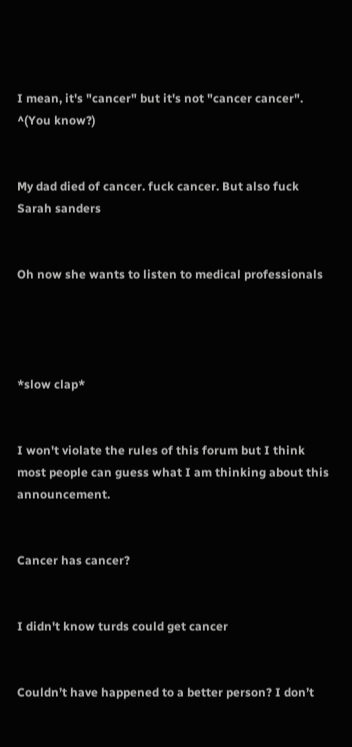I mean, it's "cancer" but it's not "cancer cancer". ^(You know?)


My dad died of cancer. fuck cancer. But also fuck Sarah sanders


Oh now she wants to listen to medical professionals




*slow clap*


I won't violate the rules of this forum but I think most people can guess what I am thinking about this announcement.


Cancer has cancer?


I didn't know turds could get cancer


Couldn’t have happened to a better person? I don’t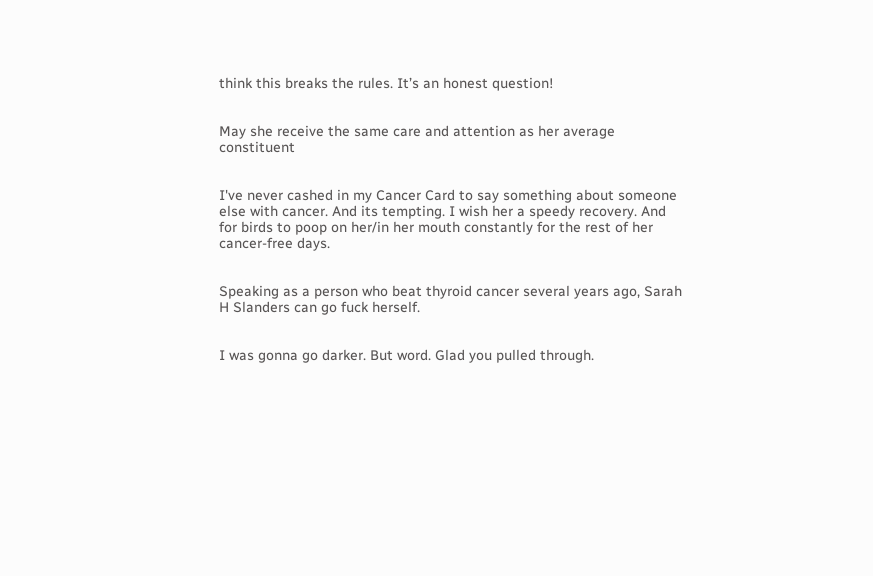think this breaks the rules. It’s an honest question!


May she receive the same care and attention as her average constituent


I've never cashed in my Cancer Card to say something about someone else with cancer. And its tempting. I wish her a speedy recovery. And for birds to poop on her/in her mouth constantly for the rest of her cancer-free days.


Speaking as a person who beat thyroid cancer several years ago, Sarah H Slanders can go fuck herself.


I was gonna go darker. But word. Glad you pulled through.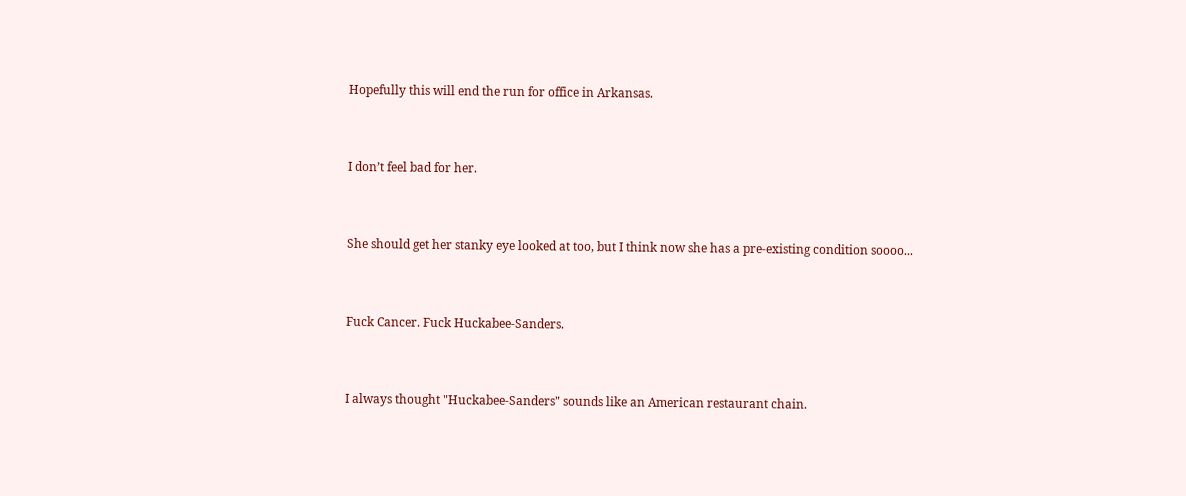Hopefully this will end the run for office in Arkansas.


I don’t feel bad for her.


She should get her stanky eye looked at too, but I think now she has a pre-existing condition soooo...


Fuck Cancer. Fuck Huckabee-Sanders.


I always thought "Huckabee-Sanders" sounds like an American restaurant chain.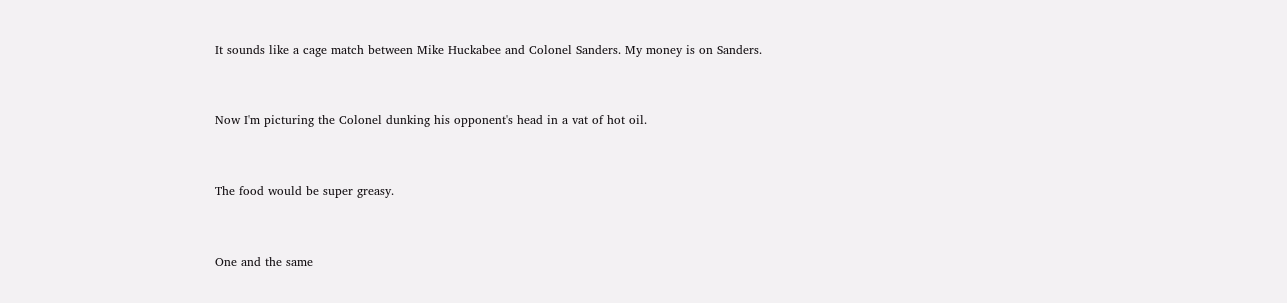It sounds like a cage match between Mike Huckabee and Colonel Sanders. My money is on Sanders.


Now I'm picturing the Colonel dunking his opponent's head in a vat of hot oil.


The food would be super greasy.


One and the same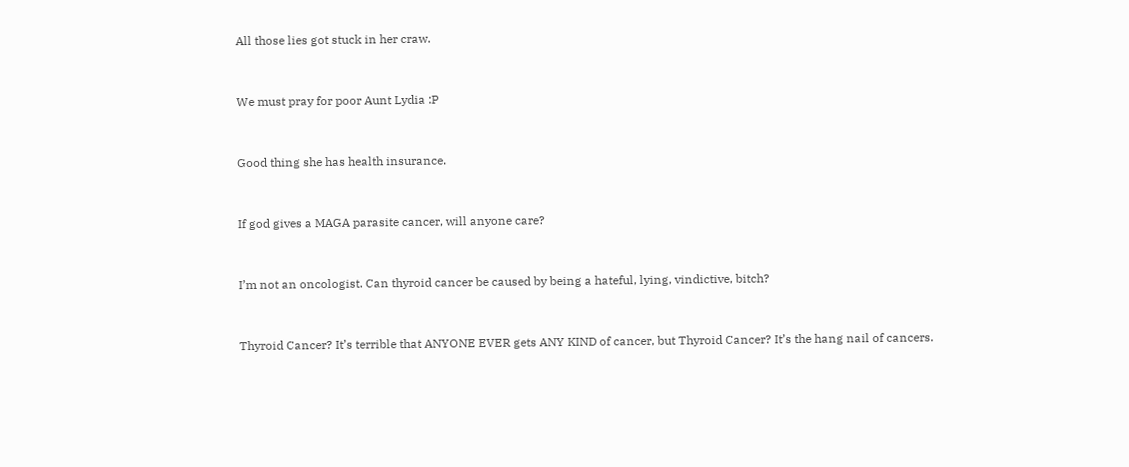All those lies got stuck in her craw.


We must pray for poor Aunt Lydia :P


Good thing she has health insurance.


If god gives a MAGA parasite cancer, will anyone care?


I’m not an oncologist. Can thyroid cancer be caused by being a hateful, lying, vindictive, bitch?


Thyroid Cancer? It’s terrible that ANYONE EVER gets ANY KIND of cancer, but Thyroid Cancer? It’s the hang nail of cancers.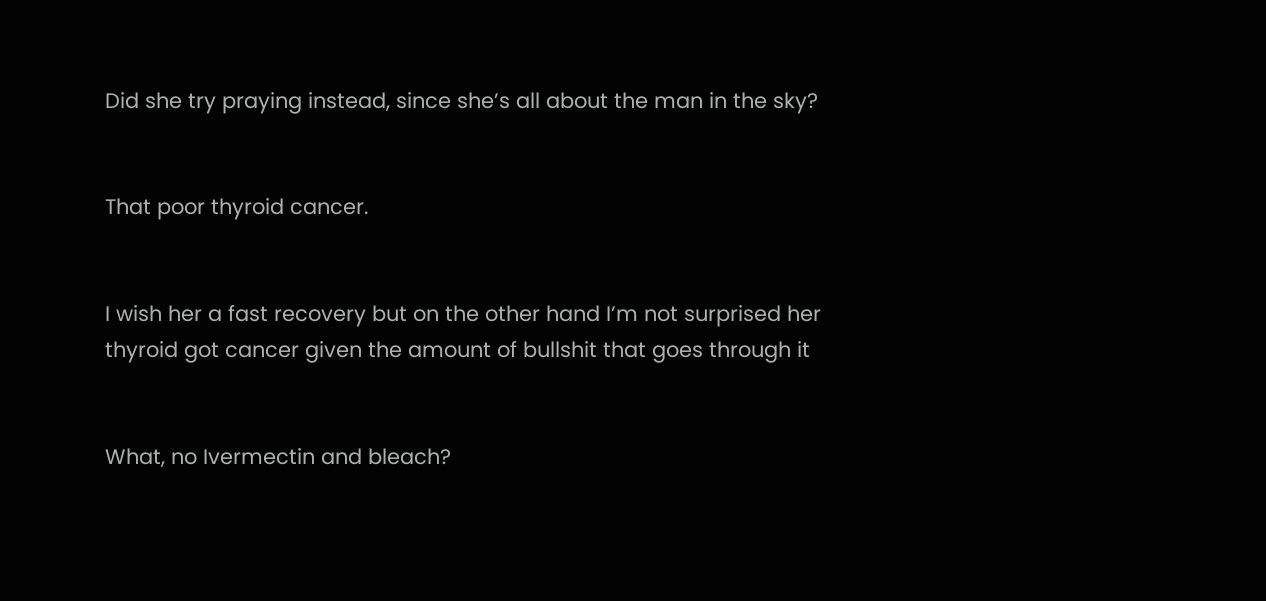Did she try praying instead, since she’s all about the man in the sky?


That poor thyroid cancer.


I wish her a fast recovery but on the other hand I’m not surprised her thyroid got cancer given the amount of bullshit that goes through it


What, no Ivermectin and bleach?